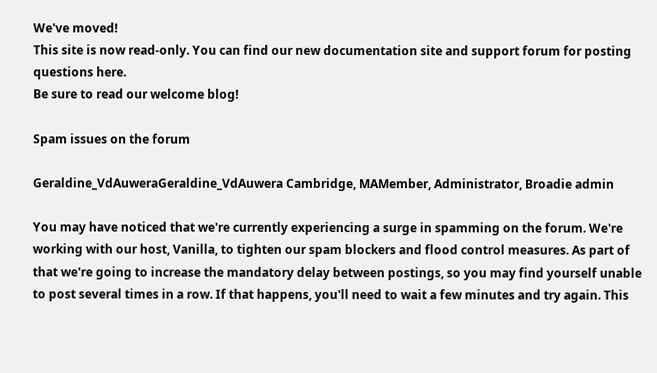We've moved!
This site is now read-only. You can find our new documentation site and support forum for posting questions here.
Be sure to read our welcome blog!

Spam issues on the forum

Geraldine_VdAuweraGeraldine_VdAuwera Cambridge, MAMember, Administrator, Broadie admin

You may have noticed that we're currently experiencing a surge in spamming on the forum. We're working with our host, Vanilla, to tighten our spam blockers and flood control measures. As part of that we're going to increase the mandatory delay between postings, so you may find yourself unable to post several times in a row. If that happens, you'll need to wait a few minutes and try again. This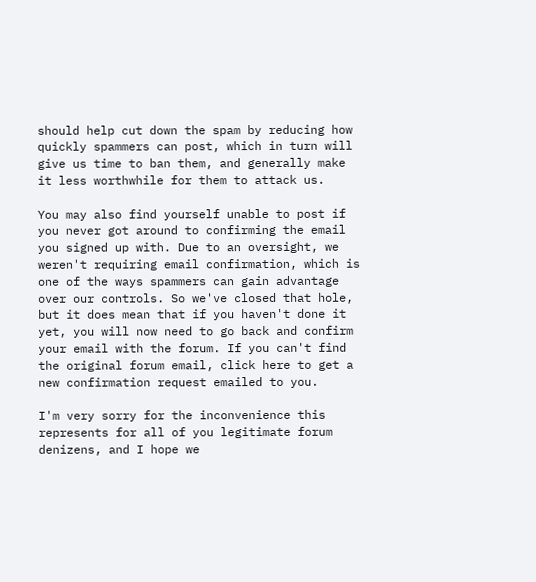should help cut down the spam by reducing how quickly spammers can post, which in turn will give us time to ban them, and generally make it less worthwhile for them to attack us.

You may also find yourself unable to post if you never got around to confirming the email you signed up with. Due to an oversight, we weren't requiring email confirmation, which is one of the ways spammers can gain advantage over our controls. So we've closed that hole, but it does mean that if you haven't done it yet, you will now need to go back and confirm your email with the forum. If you can't find the original forum email, click here to get a new confirmation request emailed to you.

I'm very sorry for the inconvenience this represents for all of you legitimate forum denizens, and I hope we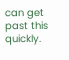can get past this quickly.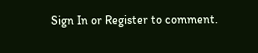Sign In or Register to comment.